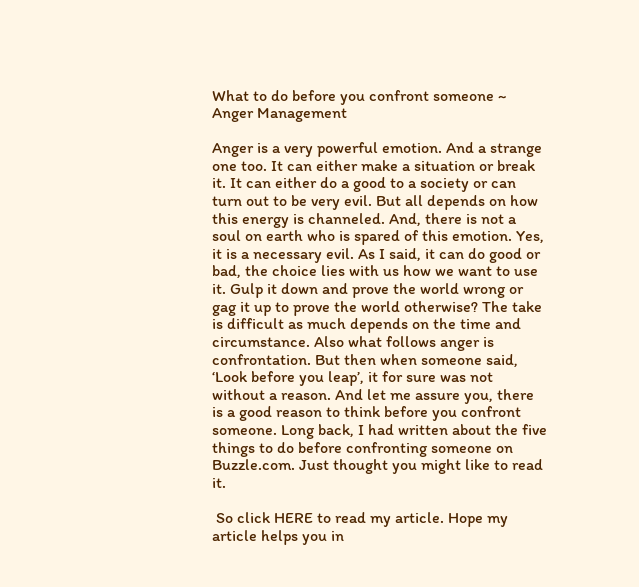What to do before you confront someone ~ Anger Management

Anger is a very powerful emotion. And a strange one too. It can either make a situation or break it. It can either do a good to a society or can turn out to be very evil. But all depends on how this energy is channeled. And, there is not a soul on earth who is spared of this emotion. Yes, it is a necessary evil. As I said, it can do good or bad, the choice lies with us how we want to use it. Gulp it down and prove the world wrong or gag it up to prove the world otherwise? The take is difficult as much depends on the time and circumstance. Also what follows anger is confrontation. But then when someone said, ‘Look before you leap’, it for sure was not without a reason. And let me assure you, there is a good reason to think before you confront someone. Long back, I had written about the five things to do before confronting someone on Buzzle.com. Just thought you might like to read it.

 So click HERE to read my article. Hope my article helps you in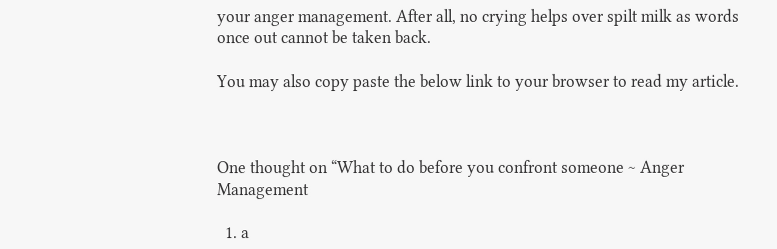your anger management. After all, no crying helps over spilt milk as words once out cannot be taken back.

You may also copy paste the below link to your browser to read my article.



One thought on “What to do before you confront someone ~ Anger Management

  1. a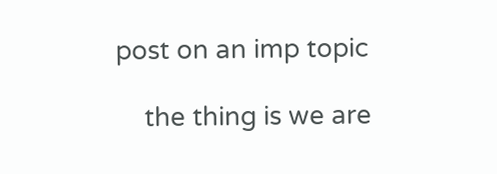post on an imp topic

    the thing is we are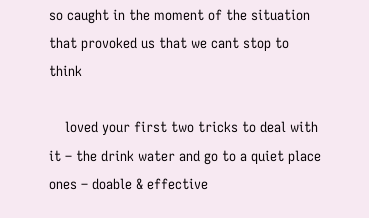so caught in the moment of the situation that provoked us that we cant stop to think

    loved your first two tricks to deal with it – the drink water and go to a quiet place ones – doable & effective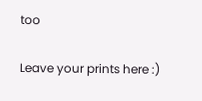too

Leave your prints here :)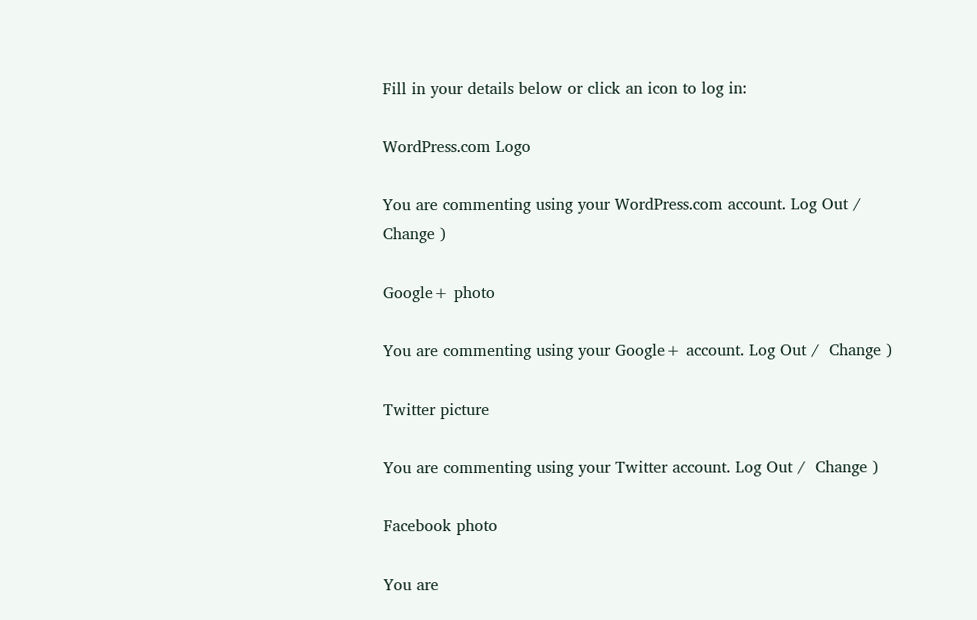Fill in your details below or click an icon to log in:

WordPress.com Logo

You are commenting using your WordPress.com account. Log Out /  Change )

Google+ photo

You are commenting using your Google+ account. Log Out /  Change )

Twitter picture

You are commenting using your Twitter account. Log Out /  Change )

Facebook photo

You are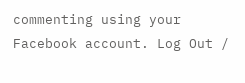commenting using your Facebook account. Log Out /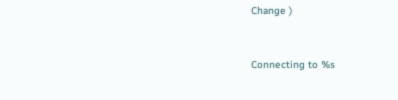Change )


Connecting to %s